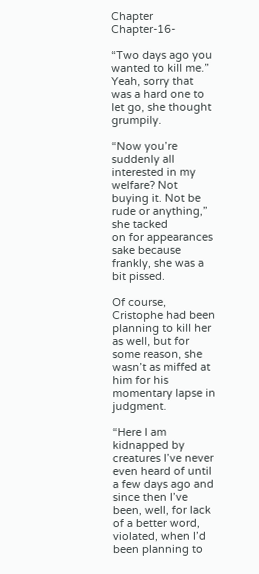Chapter Chapter-16-

“Two days ago you wanted to kill me.” Yeah, sorry that was a hard one to let go, she thought grumpily.

“Now you’re suddenly all interested in my welfare? Not buying it. Not be rude or anything,” she tacked
on for appearances sake because frankly, she was a bit pissed.

Of course, Cristophe had been planning to kill her as well, but for some reason, she wasn’t as miffed at
him for his momentary lapse in judgment.

“Here I am kidnapped by creatures I’ve never even heard of until a few days ago and since then I’ve
been, well, for lack of a better word, violated, when I’d been planning to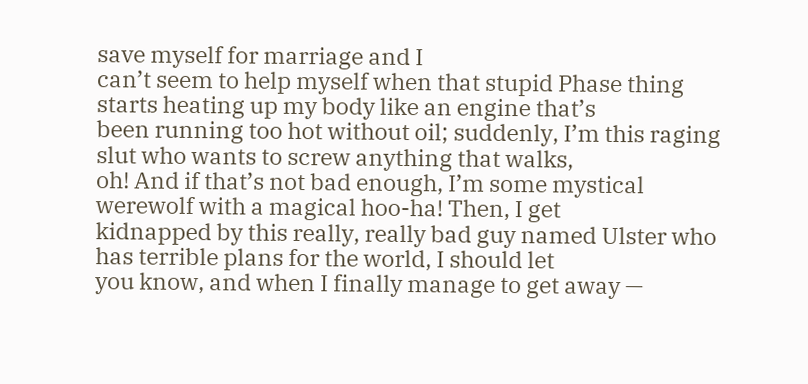save myself for marriage and I
can’t seem to help myself when that stupid Phase thing starts heating up my body like an engine that’s
been running too hot without oil; suddenly, I’m this raging slut who wants to screw anything that walks,
oh! And if that’s not bad enough, I’m some mystical werewolf with a magical hoo-ha! Then, I get
kidnapped by this really, really bad guy named Ulster who has terrible plans for the world, I should let
you know, and when I finally manage to get away —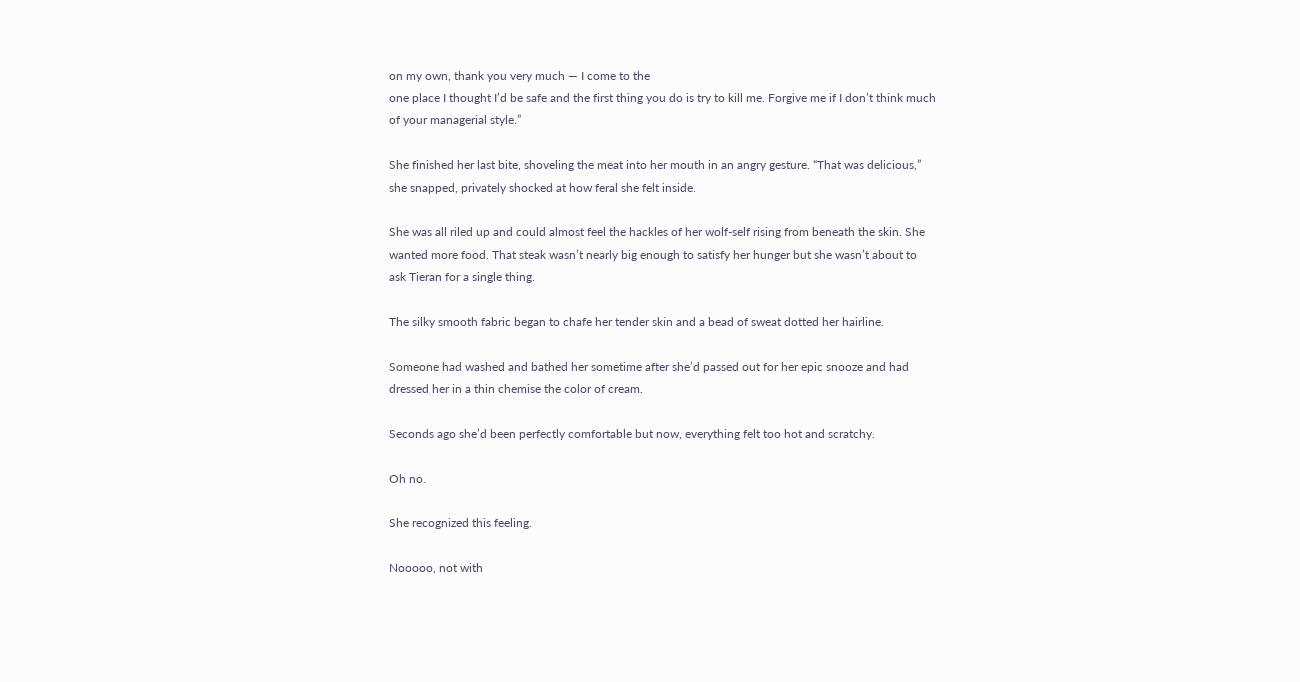on my own, thank you very much — I come to the
one place I thought I’d be safe and the first thing you do is try to kill me. Forgive me if I don’t think much
of your managerial style.”

She finished her last bite, shoveling the meat into her mouth in an angry gesture. “That was delicious,”
she snapped, privately shocked at how feral she felt inside.

She was all riled up and could almost feel the hackles of her wolf-self rising from beneath the skin. She
wanted more food. That steak wasn’t nearly big enough to satisfy her hunger but she wasn’t about to
ask Tieran for a single thing.

The silky smooth fabric began to chafe her tender skin and a bead of sweat dotted her hairline.

Someone had washed and bathed her sometime after she’d passed out for her epic snooze and had
dressed her in a thin chemise the color of cream.

Seconds ago she’d been perfectly comfortable but now, everything felt too hot and scratchy.

Oh no.

She recognized this feeling.

Nooooo, not with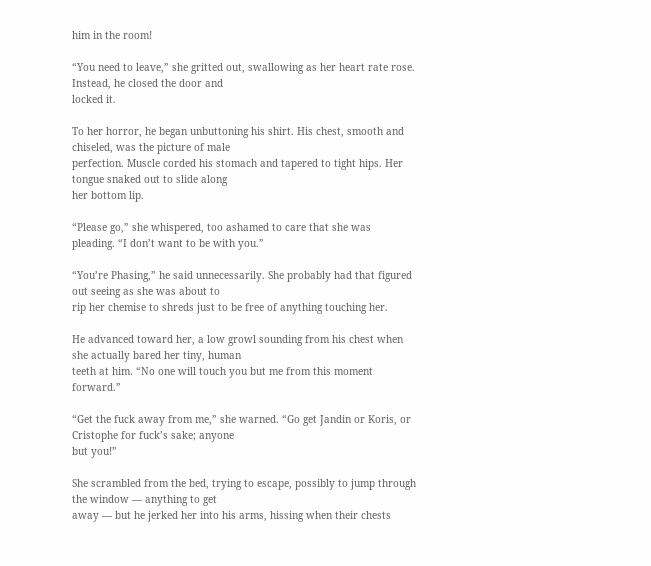him in the room!

“You need to leave,” she gritted out, swallowing as her heart rate rose. Instead, he closed the door and
locked it.

To her horror, he began unbuttoning his shirt. His chest, smooth and chiseled, was the picture of male
perfection. Muscle corded his stomach and tapered to tight hips. Her tongue snaked out to slide along
her bottom lip.

“Please go,” she whispered, too ashamed to care that she was pleading. “I don’t want to be with you.”

“You’re Phasing,” he said unnecessarily. She probably had that figured out seeing as she was about to
rip her chemise to shreds just to be free of anything touching her.

He advanced toward her, a low growl sounding from his chest when she actually bared her tiny, human
teeth at him. “No one will touch you but me from this moment forward.”

“Get the fuck away from me,” she warned. “Go get Jandin or Koris, or Cristophe for fuck’s sake; anyone
but you!”

She scrambled from the bed, trying to escape, possibly to jump through the window — anything to get
away — but he jerked her into his arms, hissing when their chests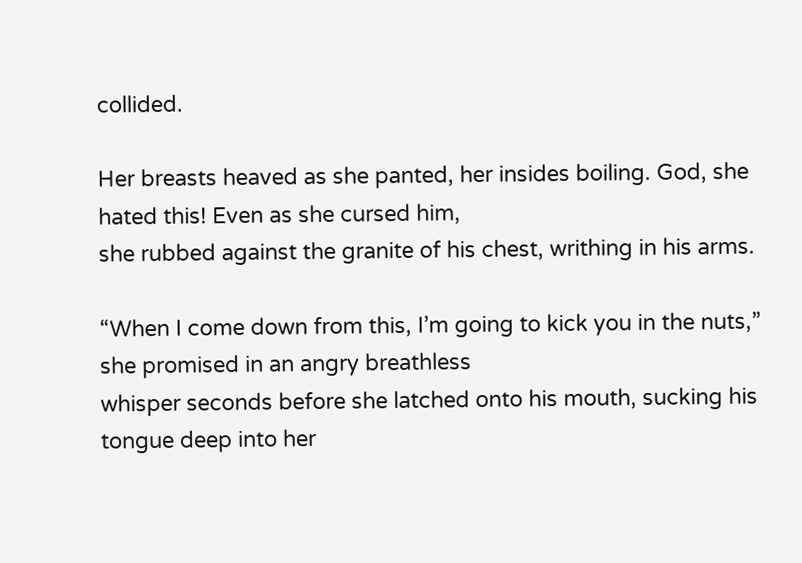collided.

Her breasts heaved as she panted, her insides boiling. God, she hated this! Even as she cursed him,
she rubbed against the granite of his chest, writhing in his arms.

“When I come down from this, I’m going to kick you in the nuts,” she promised in an angry breathless
whisper seconds before she latched onto his mouth, sucking his tongue deep into her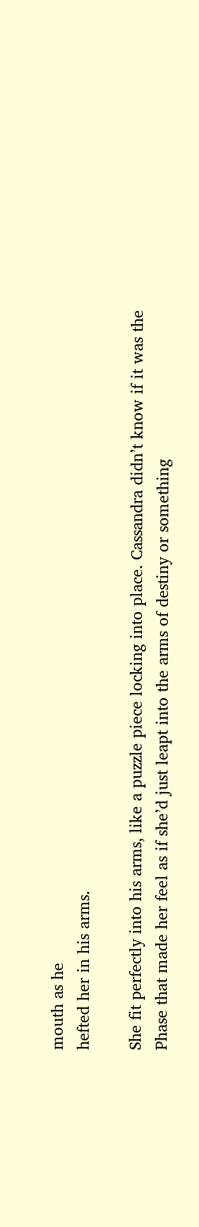mouth as he
hefted her in his arms.

She fit perfectly into his arms, like a puzzle piece locking into place. Cassandra didn’t know if it was the
Phase that made her feel as if she’d just leapt into the arms of destiny or something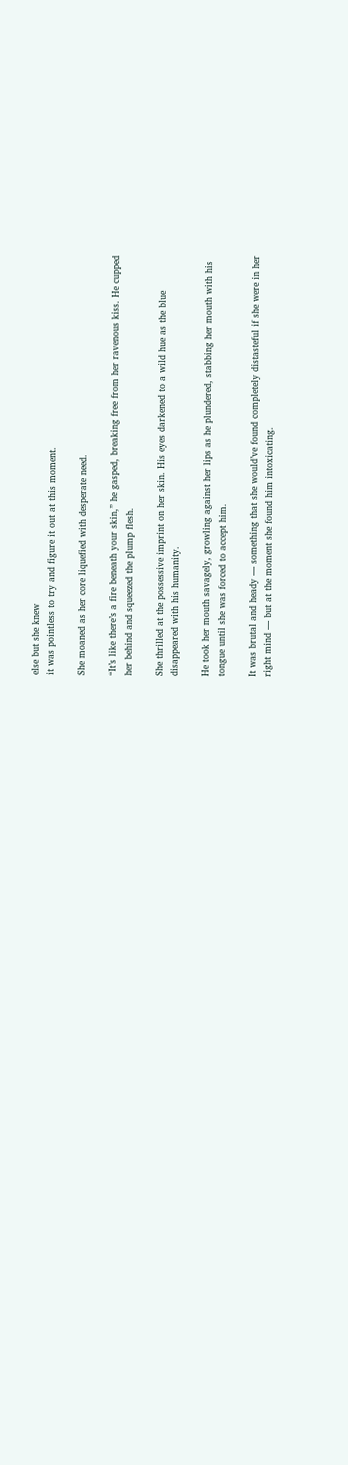else but she knew
it was pointless to try and figure it out at this moment.

She moaned as her core liquefied with desperate need.

“It’s like there’s a fire beneath your skin,” he gasped, breaking free from her ravenous kiss. He cupped
her behind and squeezed the plump flesh.

She thrilled at the possessive imprint on her skin. His eyes darkened to a wild hue as the blue
disappeared with his humanity.

He took her mouth savagely, growling against her lips as he plundered, stabbing her mouth with his
tongue until she was forced to accept him.

It was brutal and heady — something that she would’ve found completely distasteful if she were in her
right mind — but at the moment she found him intoxicating.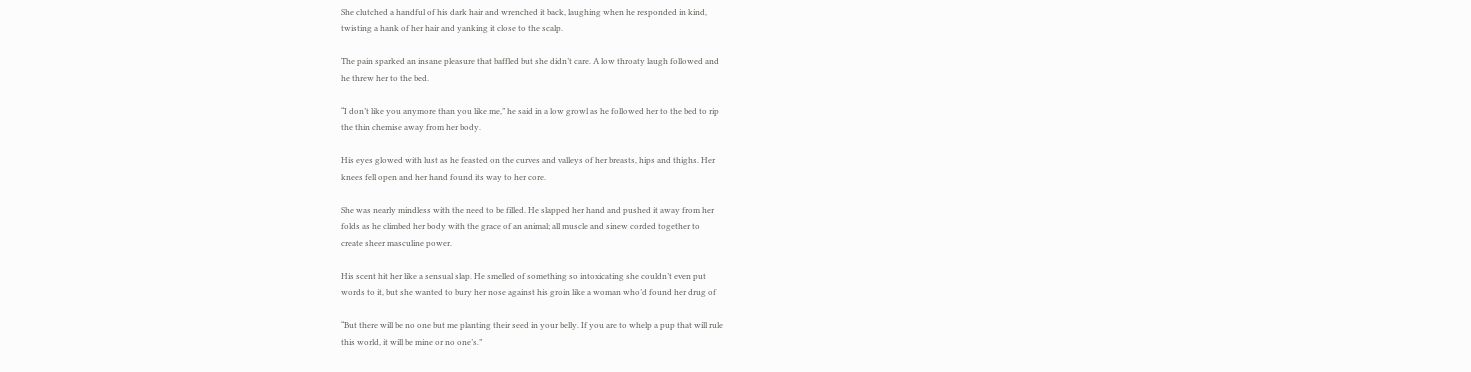She clutched a handful of his dark hair and wrenched it back, laughing when he responded in kind,
twisting a hank of her hair and yanking it close to the scalp.

The pain sparked an insane pleasure that baffled but she didn’t care. A low throaty laugh followed and
he threw her to the bed.

“I don’t like you anymore than you like me,” he said in a low growl as he followed her to the bed to rip
the thin chemise away from her body.

His eyes glowed with lust as he feasted on the curves and valleys of her breasts, hips and thighs. Her
knees fell open and her hand found its way to her core.

She was nearly mindless with the need to be filled. He slapped her hand and pushed it away from her
folds as he climbed her body with the grace of an animal; all muscle and sinew corded together to
create sheer masculine power.

His scent hit her like a sensual slap. He smelled of something so intoxicating she couldn’t even put
words to it, but she wanted to bury her nose against his groin like a woman who’d found her drug of

“But there will be no one but me planting their seed in your belly. If you are to whelp a pup that will rule
this world, it will be mine or no one’s.”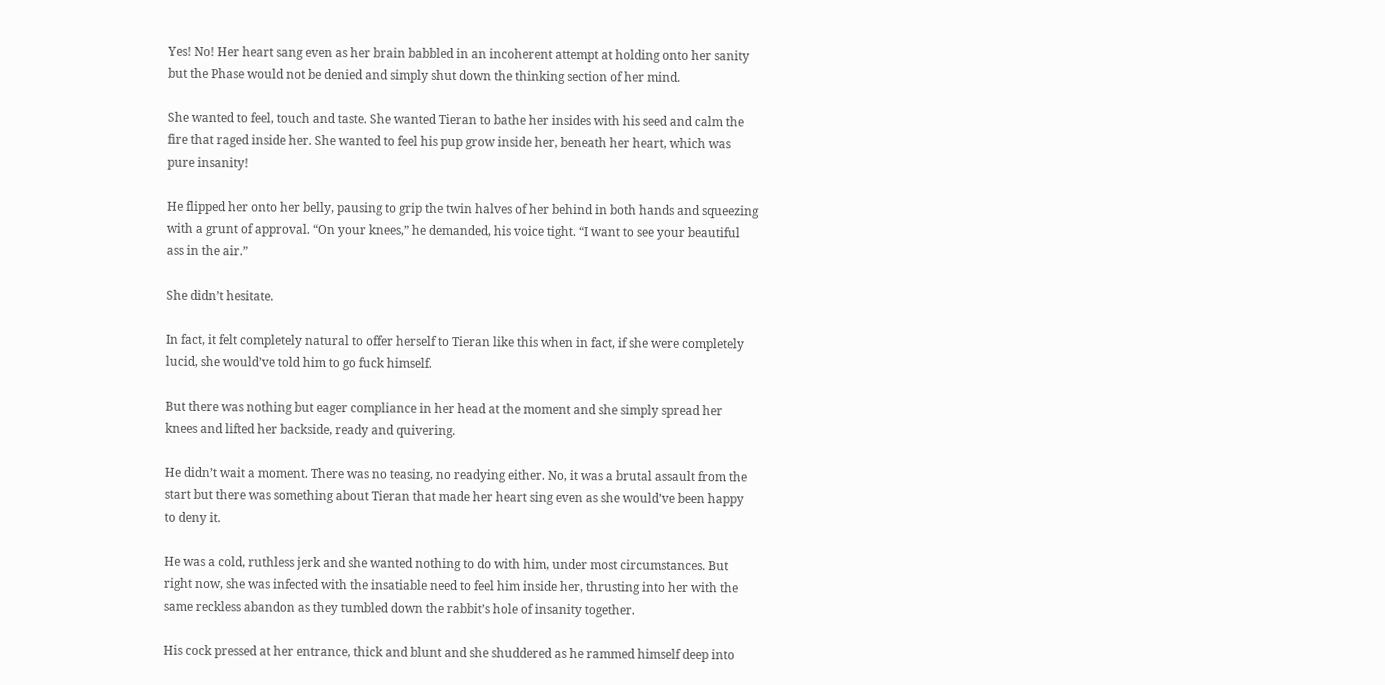Yes! No! Her heart sang even as her brain babbled in an incoherent attempt at holding onto her sanity
but the Phase would not be denied and simply shut down the thinking section of her mind.

She wanted to feel, touch and taste. She wanted Tieran to bathe her insides with his seed and calm the
fire that raged inside her. She wanted to feel his pup grow inside her, beneath her heart, which was
pure insanity!

He flipped her onto her belly, pausing to grip the twin halves of her behind in both hands and squeezing
with a grunt of approval. “On your knees,” he demanded, his voice tight. “I want to see your beautiful
ass in the air.”

She didn’t hesitate.

In fact, it felt completely natural to offer herself to Tieran like this when in fact, if she were completely
lucid, she would’ve told him to go fuck himself.

But there was nothing but eager compliance in her head at the moment and she simply spread her
knees and lifted her backside, ready and quivering.

He didn’t wait a moment. There was no teasing, no readying either. No, it was a brutal assault from the
start but there was something about Tieran that made her heart sing even as she would’ve been happy
to deny it.

He was a cold, ruthless jerk and she wanted nothing to do with him, under most circumstances. But
right now, she was infected with the insatiable need to feel him inside her, thrusting into her with the
same reckless abandon as they tumbled down the rabbit’s hole of insanity together.

His cock pressed at her entrance, thick and blunt and she shuddered as he rammed himself deep into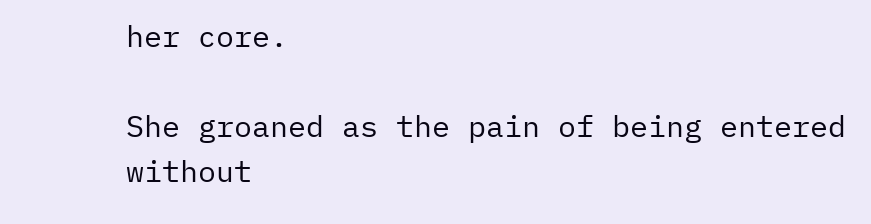her core.

She groaned as the pain of being entered without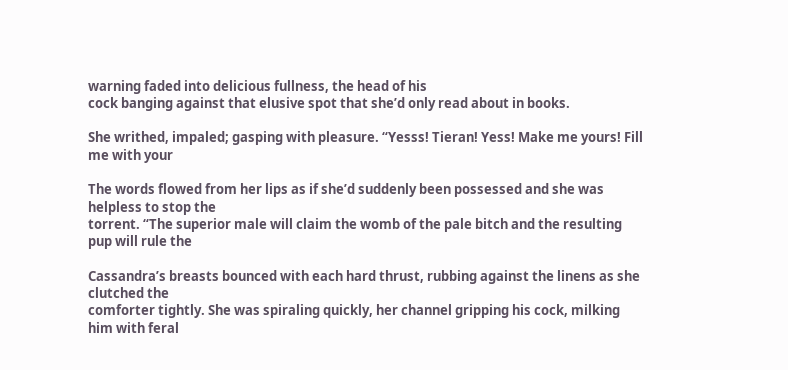warning faded into delicious fullness, the head of his
cock banging against that elusive spot that she’d only read about in books.

She writhed, impaled; gasping with pleasure. “Yesss! Tieran! Yess! Make me yours! Fill me with your

The words flowed from her lips as if she’d suddenly been possessed and she was helpless to stop the
torrent. “The superior male will claim the womb of the pale bitch and the resulting pup will rule the

Cassandra’s breasts bounced with each hard thrust, rubbing against the linens as she clutched the
comforter tightly. She was spiraling quickly, her channel gripping his cock, milking him with feral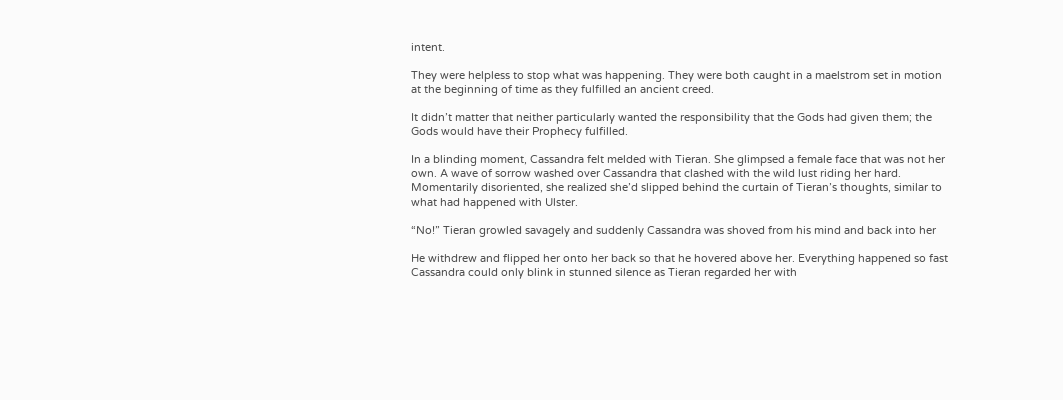intent.

They were helpless to stop what was happening. They were both caught in a maelstrom set in motion
at the beginning of time as they fulfilled an ancient creed.

It didn’t matter that neither particularly wanted the responsibility that the Gods had given them; the
Gods would have their Prophecy fulfilled.

In a blinding moment, Cassandra felt melded with Tieran. She glimpsed a female face that was not her
own. A wave of sorrow washed over Cassandra that clashed with the wild lust riding her hard.
Momentarily disoriented, she realized she’d slipped behind the curtain of Tieran’s thoughts, similar to
what had happened with Ulster.

“No!” Tieran growled savagely and suddenly Cassandra was shoved from his mind and back into her

He withdrew and flipped her onto her back so that he hovered above her. Everything happened so fast
Cassandra could only blink in stunned silence as Tieran regarded her with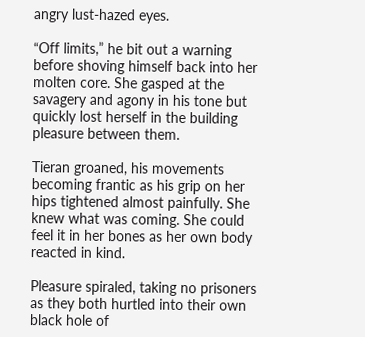angry lust-hazed eyes.

“Off limits,” he bit out a warning before shoving himself back into her molten core. She gasped at the
savagery and agony in his tone but quickly lost herself in the building pleasure between them.

Tieran groaned, his movements becoming frantic as his grip on her hips tightened almost painfully. She
knew what was coming. She could feel it in her bones as her own body reacted in kind.

Pleasure spiraled, taking no prisoners as they both hurtled into their own black hole of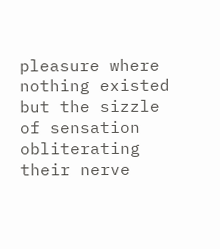pleasure where
nothing existed but the sizzle of sensation obliterating their nerve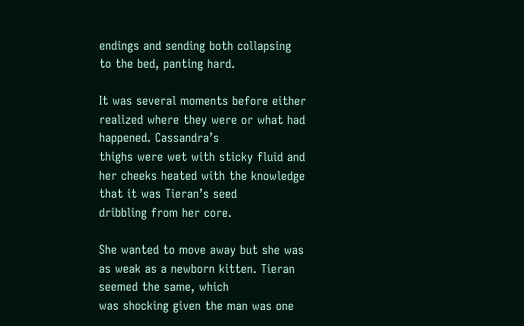endings and sending both collapsing
to the bed, panting hard.

It was several moments before either realized where they were or what had happened. Cassandra’s
thighs were wet with sticky fluid and her cheeks heated with the knowledge that it was Tieran’s seed
dribbling from her core.

She wanted to move away but she was as weak as a newborn kitten. Tieran seemed the same, which
was shocking given the man was one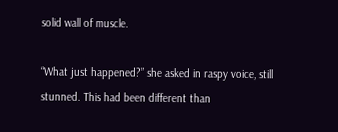solid wall of muscle.

“What just happened?” she asked in raspy voice, still stunned. This had been different than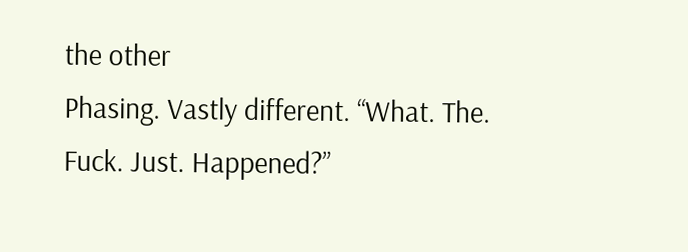the other
Phasing. Vastly different. “What. The. Fuck. Just. Happened?”